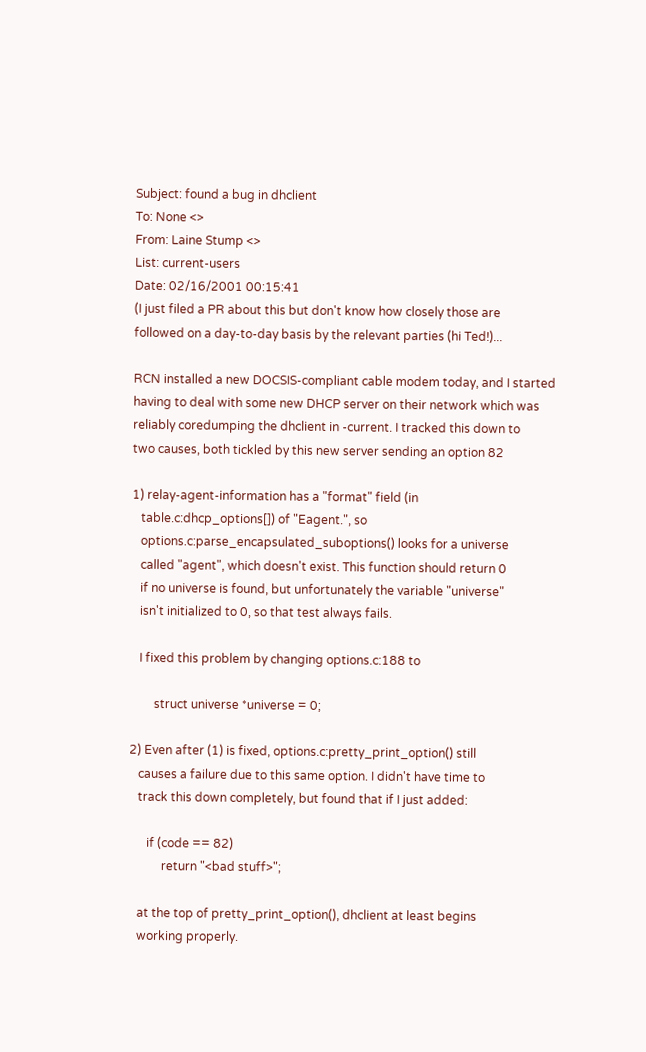Subject: found a bug in dhclient
To: None <>
From: Laine Stump <>
List: current-users
Date: 02/16/2001 00:15:41
(I just filed a PR about this but don't know how closely those are
followed on a day-to-day basis by the relevant parties (hi Ted!)...

RCN installed a new DOCSIS-compliant cable modem today, and I started
having to deal with some new DHCP server on their network which was
reliably coredumping the dhclient in -current. I tracked this down to
two causes, both tickled by this new server sending an option 82

1) relay-agent-information has a "format" field (in
   table.c:dhcp_options[]) of "Eagent.", so
   options.c:parse_encapsulated_suboptions() looks for a universe
   called "agent", which doesn't exist. This function should return 0
   if no universe is found, but unfortunately the variable "universe"
   isn't initialized to 0, so that test always fails.

   I fixed this problem by changing options.c:188 to

        struct universe *universe = 0;

2) Even after (1) is fixed, options.c:pretty_print_option() still
   causes a failure due to this same option. I didn't have time to
   track this down completely, but found that if I just added:

      if (code == 82)
           return "<bad stuff>";

   at the top of pretty_print_option(), dhclient at least begins
   working properly.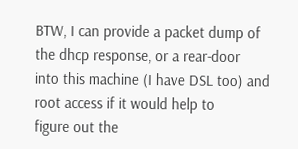BTW, I can provide a packet dump of the dhcp response, or a rear-door
into this machine (I have DSL too) and root access if it would help to
figure out the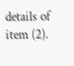details of item (2).